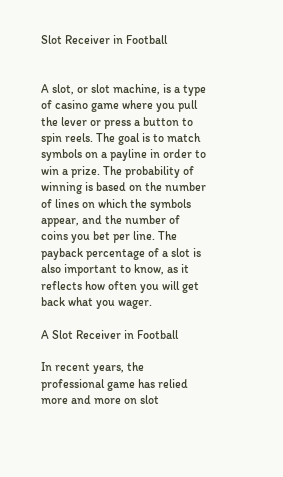Slot Receiver in Football


A slot, or slot machine, is a type of casino game where you pull the lever or press a button to spin reels. The goal is to match symbols on a payline in order to win a prize. The probability of winning is based on the number of lines on which the symbols appear, and the number of coins you bet per line. The payback percentage of a slot is also important to know, as it reflects how often you will get back what you wager.

A Slot Receiver in Football

In recent years, the professional game has relied more and more on slot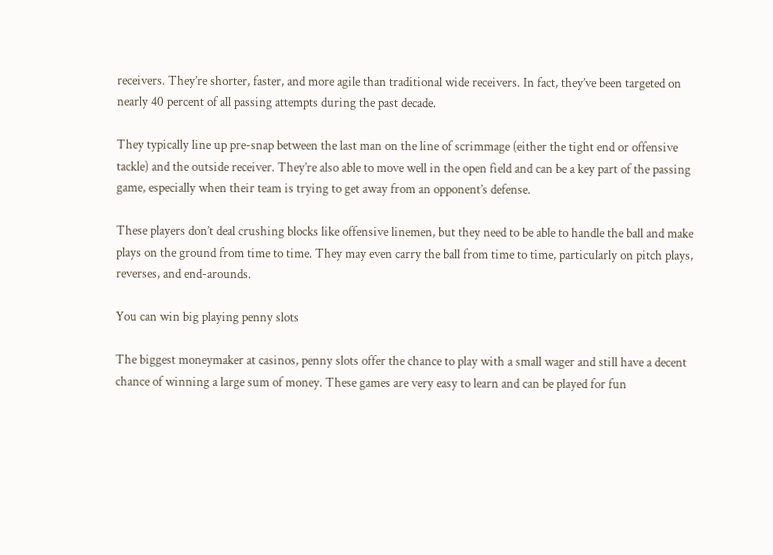receivers. They’re shorter, faster, and more agile than traditional wide receivers. In fact, they’ve been targeted on nearly 40 percent of all passing attempts during the past decade.

They typically line up pre-snap between the last man on the line of scrimmage (either the tight end or offensive tackle) and the outside receiver. They’re also able to move well in the open field and can be a key part of the passing game, especially when their team is trying to get away from an opponent’s defense.

These players don’t deal crushing blocks like offensive linemen, but they need to be able to handle the ball and make plays on the ground from time to time. They may even carry the ball from time to time, particularly on pitch plays, reverses, and end-arounds.

You can win big playing penny slots

The biggest moneymaker at casinos, penny slots offer the chance to play with a small wager and still have a decent chance of winning a large sum of money. These games are very easy to learn and can be played for fun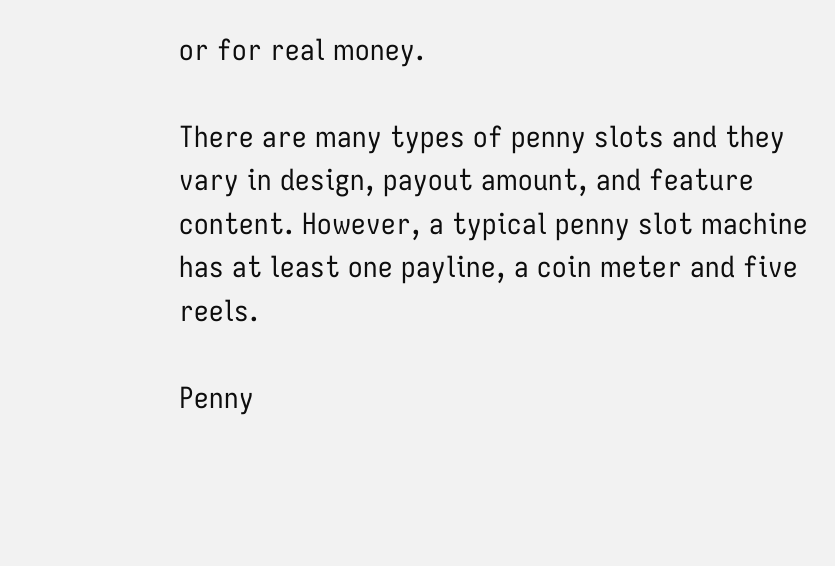or for real money.

There are many types of penny slots and they vary in design, payout amount, and feature content. However, a typical penny slot machine has at least one payline, a coin meter and five reels.

Penny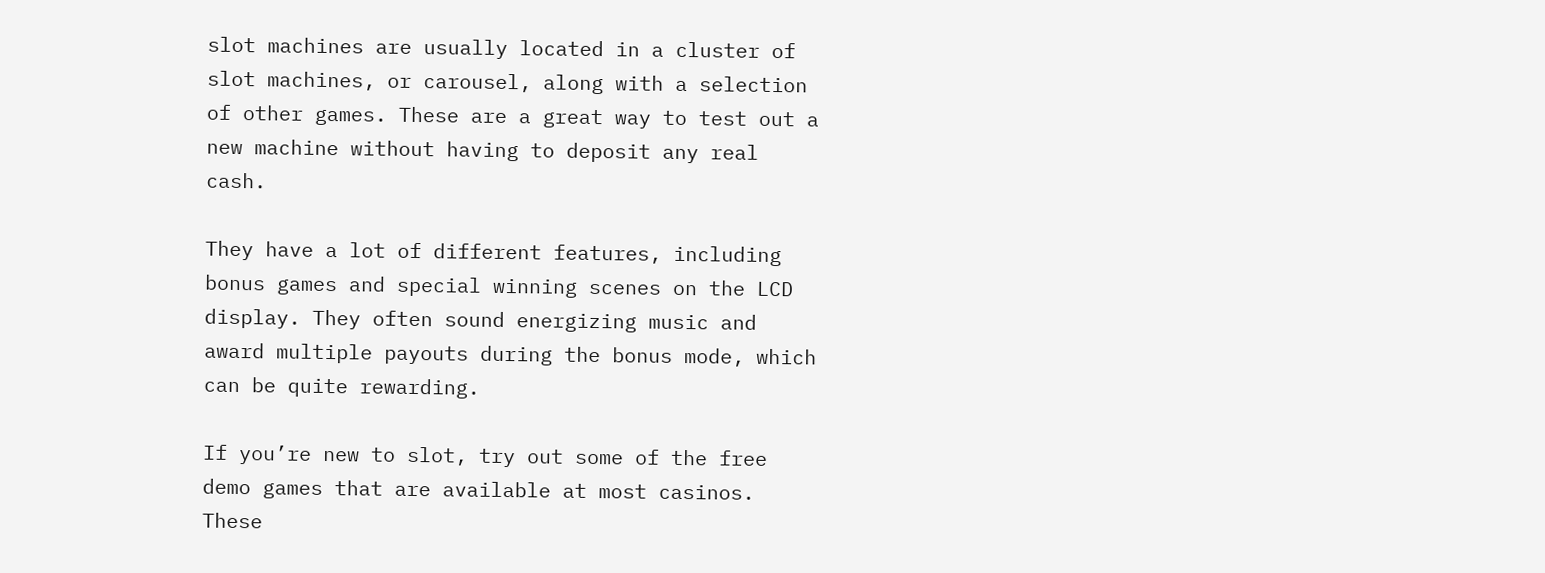slot machines are usually located in a cluster of slot machines, or carousel, along with a selection of other games. These are a great way to test out a new machine without having to deposit any real cash.

They have a lot of different features, including bonus games and special winning scenes on the LCD display. They often sound energizing music and award multiple payouts during the bonus mode, which can be quite rewarding.

If you’re new to slot, try out some of the free demo games that are available at most casinos. These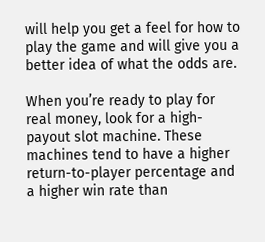will help you get a feel for how to play the game and will give you a better idea of what the odds are.

When you’re ready to play for real money, look for a high-payout slot machine. These machines tend to have a higher return-to-player percentage and a higher win rate than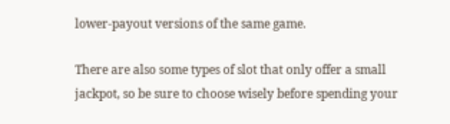lower-payout versions of the same game.

There are also some types of slot that only offer a small jackpot, so be sure to choose wisely before spending your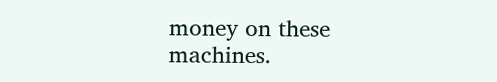money on these machines.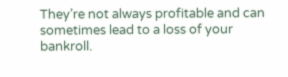They’re not always profitable and can sometimes lead to a loss of your bankroll.